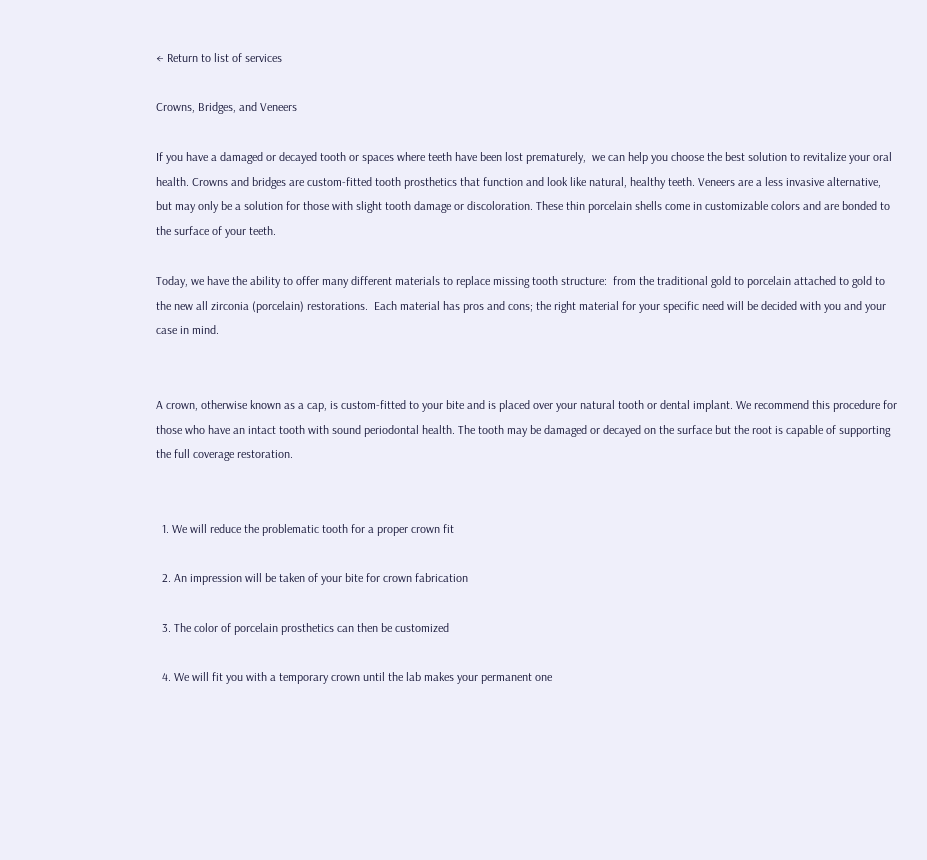← Return to list of services

Crowns, Bridges, and Veneers

If you have a damaged or decayed tooth or spaces where teeth have been lost prematurely,  we can help you choose the best solution to revitalize your oral health. Crowns and bridges are custom-fitted tooth prosthetics that function and look like natural, healthy teeth. Veneers are a less invasive alternative, but may only be a solution for those with slight tooth damage or discoloration. These thin porcelain shells come in customizable colors and are bonded to the surface of your teeth.

Today, we have the ability to offer many different materials to replace missing tooth structure:  from the traditional gold to porcelain attached to gold to the new all zirconia (porcelain) restorations.  Each material has pros and cons; the right material for your specific need will be decided with you and your case in mind.


A crown, otherwise known as a cap, is custom-fitted to your bite and is placed over your natural tooth or dental implant. We recommend this procedure for those who have an intact tooth with sound periodontal health. The tooth may be damaged or decayed on the surface but the root is capable of supporting the full coverage restoration.


  1. We will reduce the problematic tooth for a proper crown fit

  2. An impression will be taken of your bite for crown fabrication

  3. The color of porcelain prosthetics can then be customized

  4. We will fit you with a temporary crown until the lab makes your permanent one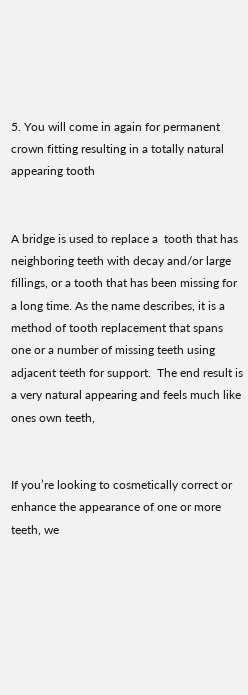5. You will come in again for permanent crown fitting resulting in a totally natural appearing tooth


A bridge is used to replace a  tooth that has neighboring teeth with decay and/or large fillings, or a tooth that has been missing for a long time. As the name describes, it is a method of tooth replacement that spans one or a number of missing teeth using adjacent teeth for support.  The end result is a very natural appearing and feels much like ones own teeth,


If you’re looking to cosmetically correct or enhance the appearance of one or more teeth, we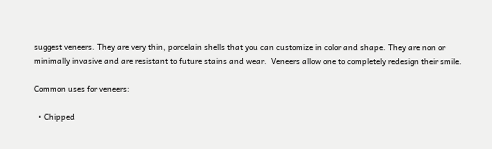suggest veneers. They are very thin, porcelain shells that you can customize in color and shape. They are non or minimally invasive and are resistant to future stains and wear.  Veneers allow one to completely redesign their smile.

Common uses for veneers:

  • Chipped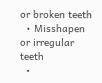or broken teeth
  • Misshapen or irregular teeth
  •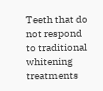Teeth that do not respond to traditional whitening treatments